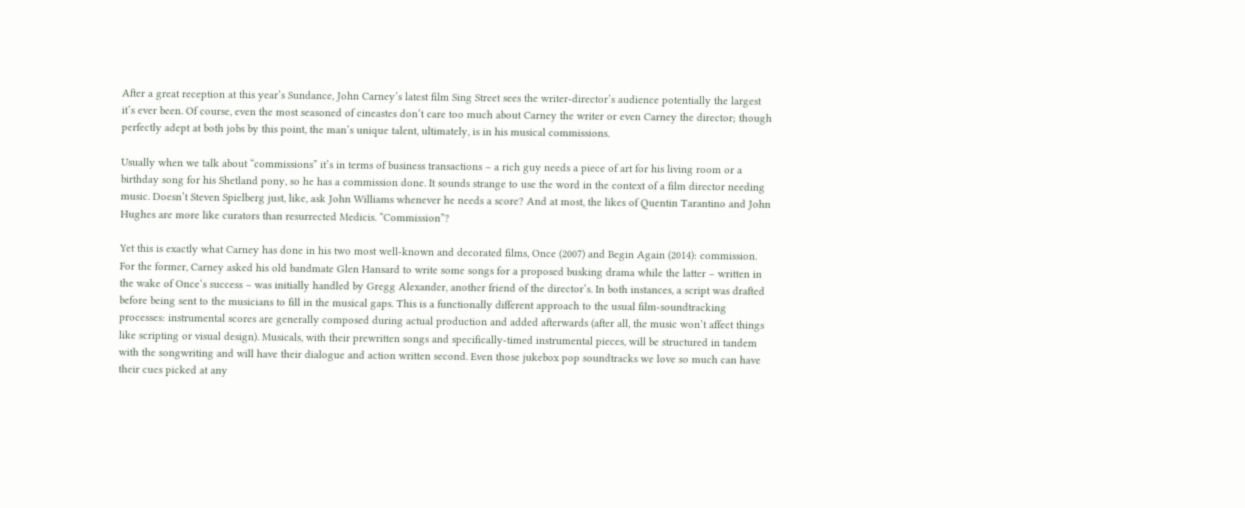After a great reception at this year’s Sundance, John Carney’s latest film Sing Street sees the writer-director’s audience potentially the largest it’s ever been. Of course, even the most seasoned of cineastes don’t care too much about Carney the writer or even Carney the director; though perfectly adept at both jobs by this point, the man’s unique talent, ultimately, is in his musical commissions.

Usually when we talk about “commissions” it’s in terms of business transactions – a rich guy needs a piece of art for his living room or a birthday song for his Shetland pony, so he has a commission done. It sounds strange to use the word in the context of a film director needing music. Doesn’t Steven Spielberg just, like, ask John Williams whenever he needs a score? And at most, the likes of Quentin Tarantino and John Hughes are more like curators than resurrected Medicis. “Commission”?

Yet this is exactly what Carney has done in his two most well-known and decorated films, Once (2007) and Begin Again (2014): commission. For the former, Carney asked his old bandmate Glen Hansard to write some songs for a proposed busking drama while the latter – written in the wake of Once‘s success – was initially handled by Gregg Alexander, another friend of the director’s. In both instances, a script was drafted before being sent to the musicians to fill in the musical gaps. This is a functionally different approach to the usual film-soundtracking processes: instrumental scores are generally composed during actual production and added afterwards (after all, the music won’t affect things like scripting or visual design). Musicals, with their prewritten songs and specifically-timed instrumental pieces, will be structured in tandem with the songwriting and will have their dialogue and action written second. Even those jukebox pop soundtracks we love so much can have their cues picked at any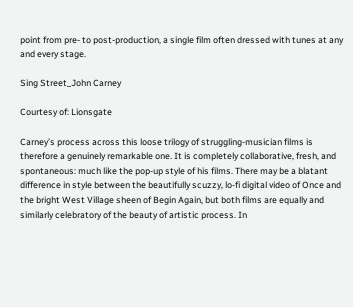point from pre- to post-production, a single film often dressed with tunes at any and every stage.

Sing Street_John Carney

Courtesy of: Lionsgate

Carney’s process across this loose trilogy of struggling-musician films is therefore a genuinely remarkable one. It is completely collaborative, fresh, and spontaneous: much like the pop-up style of his films. There may be a blatant difference in style between the beautifully scuzzy, lo-fi digital video of Once and the bright West Village sheen of Begin Again, but both films are equally and similarly celebratory of the beauty of artistic process. In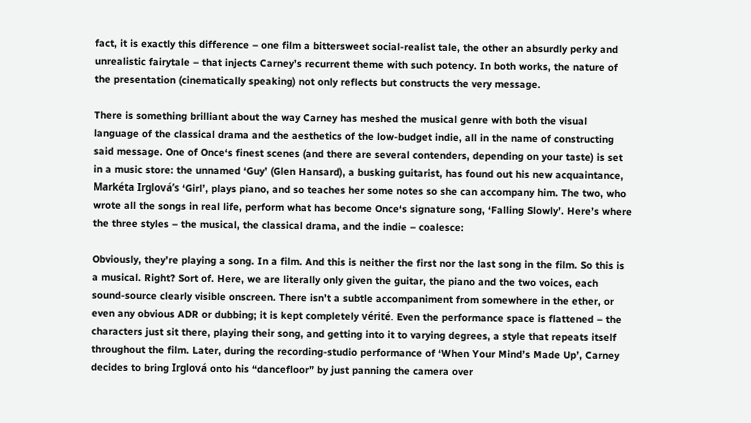fact, it is exactly this difference – one film a bittersweet social-realist tale, the other an absurdly perky and unrealistic fairytale – that injects Carney’s recurrent theme with such potency. In both works, the nature of the presentation (cinematically speaking) not only reflects but constructs the very message.

There is something brilliant about the way Carney has meshed the musical genre with both the visual language of the classical drama and the aesthetics of the low-budget indie, all in the name of constructing said message. One of Once‘s finest scenes (and there are several contenders, depending on your taste) is set in a music store: the unnamed ‘Guy’ (Glen Hansard), a busking guitarist, has found out his new acquaintance, Markéta Irglová’s ‘Girl’, plays piano, and so teaches her some notes so she can accompany him. The two, who wrote all the songs in real life, perform what has become Once‘s signature song, ‘Falling Slowly’. Here’s where the three styles – the musical, the classical drama, and the indie – coalesce:

Obviously, they’re playing a song. In a film. And this is neither the first nor the last song in the film. So this is a musical. Right? Sort of. Here, we are literally only given the guitar, the piano and the two voices, each sound-source clearly visible onscreen. There isn’t a subtle accompaniment from somewhere in the ether, or even any obvious ADR or dubbing; it is kept completely vérité. Even the performance space is flattened – the characters just sit there, playing their song, and getting into it to varying degrees, a style that repeats itself throughout the film. Later, during the recording-studio performance of ‘When Your Mind’s Made Up’, Carney decides to bring Irglová onto his “dancefloor” by just panning the camera over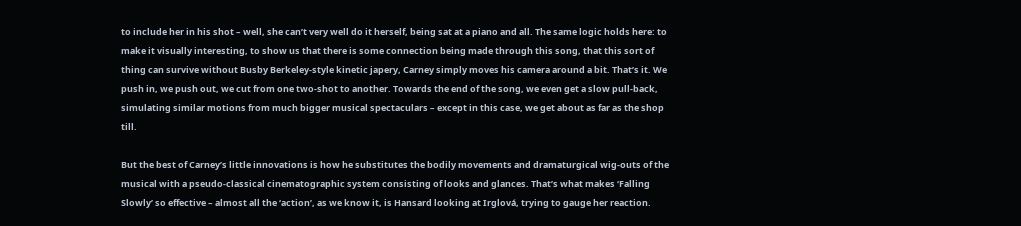to include her in his shot – well, she can’t very well do it herself, being sat at a piano and all. The same logic holds here: to make it visually interesting, to show us that there is some connection being made through this song, that this sort of thing can survive without Busby Berkeley-style kinetic japery, Carney simply moves his camera around a bit. That’s it. We push in, we push out, we cut from one two-shot to another. Towards the end of the song, we even get a slow pull-back, simulating similar motions from much bigger musical spectaculars – except in this case, we get about as far as the shop till.

But the best of Carney’s little innovations is how he substitutes the bodily movements and dramaturgical wig-outs of the musical with a pseudo-classical cinematographic system consisting of looks and glances. That’s what makes ‘Falling Slowly’ so effective – almost all the ‘action’, as we know it, is Hansard looking at Irglová, trying to gauge her reaction.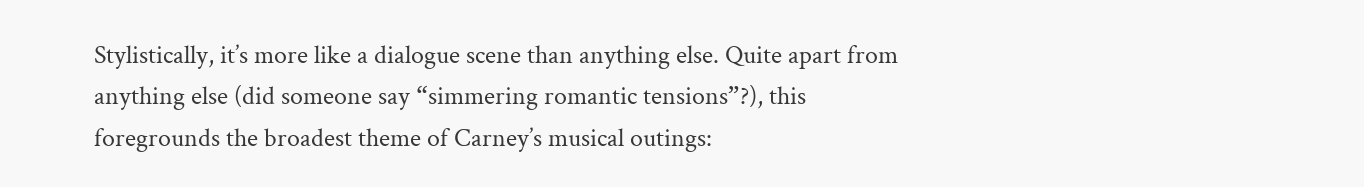Stylistically, it’s more like a dialogue scene than anything else. Quite apart from anything else (did someone say “simmering romantic tensions”?), this foregrounds the broadest theme of Carney’s musical outings: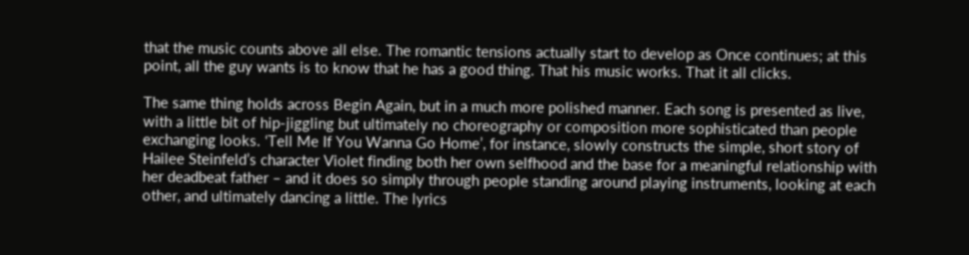that the music counts above all else. The romantic tensions actually start to develop as Once continues; at this point, all the guy wants is to know that he has a good thing. That his music works. That it all clicks.

The same thing holds across Begin Again, but in a much more polished manner. Each song is presented as live, with a little bit of hip-jiggling but ultimately no choreography or composition more sophisticated than people exchanging looks. ‘Tell Me If You Wanna Go Home’, for instance, slowly constructs the simple, short story of Hailee Steinfeld’s character Violet finding both her own selfhood and the base for a meaningful relationship with her deadbeat father – and it does so simply through people standing around playing instruments, looking at each other, and ultimately dancing a little. The lyrics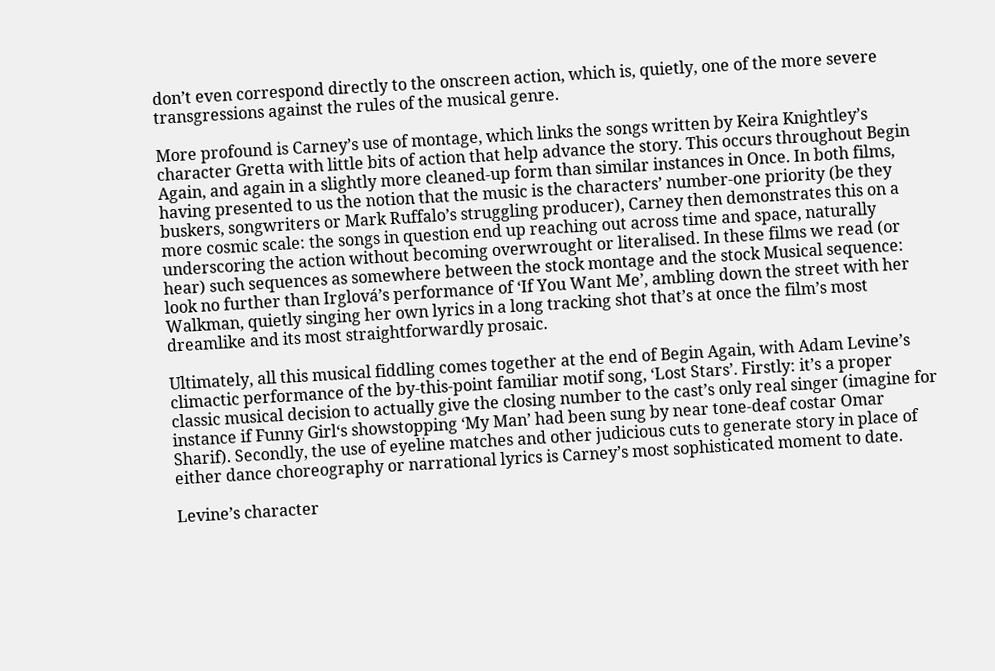don’t even correspond directly to the onscreen action, which is, quietly, one of the more severe transgressions against the rules of the musical genre.

More profound is Carney’s use of montage, which links the songs written by Keira Knightley’s character Gretta with little bits of action that help advance the story. This occurs throughout Begin Again, and again in a slightly more cleaned-up form than similar instances in Once. In both films, having presented to us the notion that the music is the characters’ number-one priority (be they buskers, songwriters or Mark Ruffalo’s struggling producer), Carney then demonstrates this on a more cosmic scale: the songs in question end up reaching out across time and space, naturally underscoring the action without becoming overwrought or literalised. In these films we read (or hear) such sequences as somewhere between the stock montage and the stock Musical sequence: look no further than Irglová’s performance of ‘If You Want Me’, ambling down the street with her Walkman, quietly singing her own lyrics in a long tracking shot that’s at once the film’s most dreamlike and its most straightforwardly prosaic.

Ultimately, all this musical fiddling comes together at the end of Begin Again, with Adam Levine’s climactic performance of the by-this-point familiar motif song, ‘Lost Stars’. Firstly: it’s a proper classic musical decision to actually give the closing number to the cast’s only real singer (imagine for instance if Funny Girl‘s showstopping ‘My Man’ had been sung by near tone-deaf costar Omar Sharif). Secondly, the use of eyeline matches and other judicious cuts to generate story in place of either dance choreography or narrational lyrics is Carney’s most sophisticated moment to date.

Levine’s character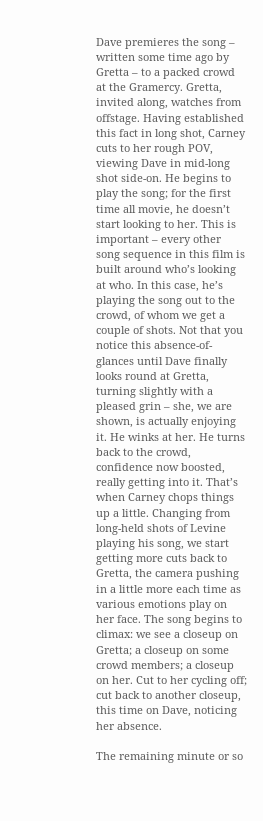Dave premieres the song – written some time ago by Gretta – to a packed crowd at the Gramercy. Gretta, invited along, watches from offstage. Having established this fact in long shot, Carney cuts to her rough POV, viewing Dave in mid-long shot side-on. He begins to play the song; for the first time all movie, he doesn’t start looking to her. This is important – every other song sequence in this film is built around who’s looking at who. In this case, he’s playing the song out to the crowd, of whom we get a couple of shots. Not that you notice this absence-of-glances until Dave finally looks round at Gretta, turning slightly with a pleased grin – she, we are shown, is actually enjoying it. He winks at her. He turns back to the crowd, confidence now boosted, really getting into it. That’s when Carney chops things up a little. Changing from long-held shots of Levine playing his song, we start getting more cuts back to Gretta, the camera pushing in a little more each time as various emotions play on her face. The song begins to climax: we see a closeup on Gretta; a closeup on some crowd members; a closeup on her. Cut to her cycling off; cut back to another closeup, this time on Dave, noticing her absence.

The remaining minute or so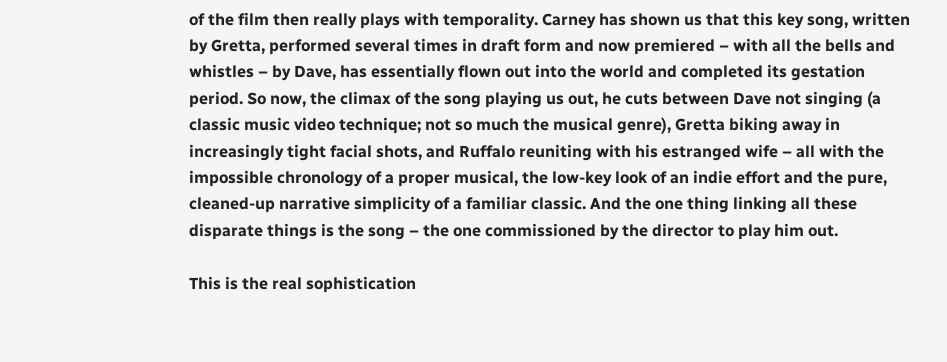of the film then really plays with temporality. Carney has shown us that this key song, written by Gretta, performed several times in draft form and now premiered – with all the bells and whistles – by Dave, has essentially flown out into the world and completed its gestation period. So now, the climax of the song playing us out, he cuts between Dave not singing (a classic music video technique; not so much the musical genre), Gretta biking away in increasingly tight facial shots, and Ruffalo reuniting with his estranged wife – all with the impossible chronology of a proper musical, the low-key look of an indie effort and the pure, cleaned-up narrative simplicity of a familiar classic. And the one thing linking all these disparate things is the song – the one commissioned by the director to play him out.

This is the real sophistication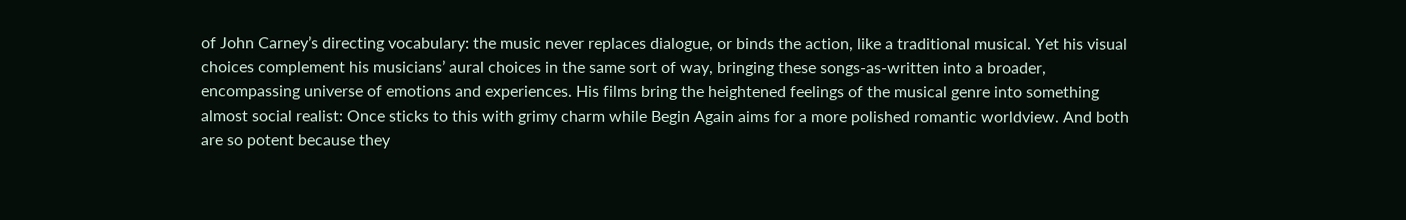of John Carney’s directing vocabulary: the music never replaces dialogue, or binds the action, like a traditional musical. Yet his visual choices complement his musicians’ aural choices in the same sort of way, bringing these songs-as-written into a broader, encompassing universe of emotions and experiences. His films bring the heightened feelings of the musical genre into something almost social realist: Once sticks to this with grimy charm while Begin Again aims for a more polished romantic worldview. And both are so potent because they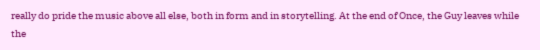really do pride the music above all else, both in form and in storytelling. At the end of Once, the Guy leaves while the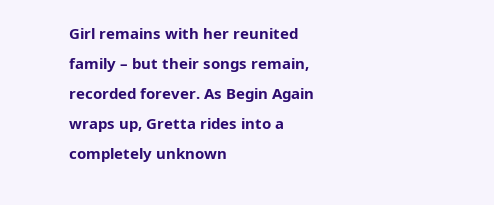Girl remains with her reunited family – but their songs remain, recorded forever. As Begin Again wraps up, Gretta rides into a completely unknown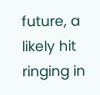future, a likely hit ringing in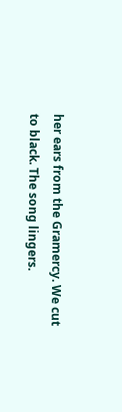her ears from the Gramercy. We cut to black. The song lingers.